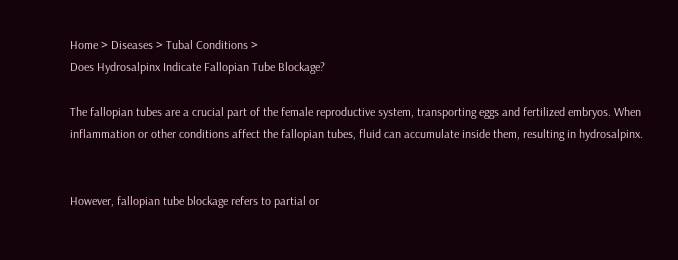Home > Diseases > Tubal Conditions >
Does Hydrosalpinx Indicate Fallopian Tube Blockage?

The fallopian tubes are a crucial part of the female reproductive system, transporting eggs and fertilized embryos. When inflammation or other conditions affect the fallopian tubes, fluid can accumulate inside them, resulting in hydrosalpinx.


However, fallopian tube blockage refers to partial or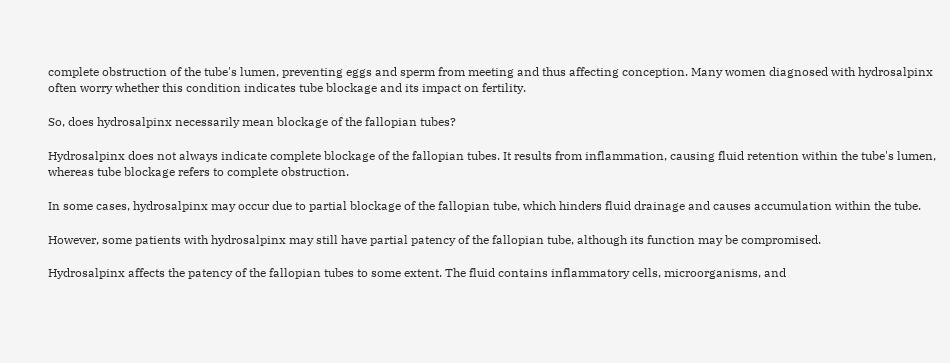complete obstruction of the tube's lumen, preventing eggs and sperm from meeting and thus affecting conception. Many women diagnosed with hydrosalpinx often worry whether this condition indicates tube blockage and its impact on fertility.

So, does hydrosalpinx necessarily mean blockage of the fallopian tubes?

Hydrosalpinx does not always indicate complete blockage of the fallopian tubes. It results from inflammation, causing fluid retention within the tube's lumen, whereas tube blockage refers to complete obstruction.

In some cases, hydrosalpinx may occur due to partial blockage of the fallopian tube, which hinders fluid drainage and causes accumulation within the tube.

However, some patients with hydrosalpinx may still have partial patency of the fallopian tube, although its function may be compromised.

Hydrosalpinx affects the patency of the fallopian tubes to some extent. The fluid contains inflammatory cells, microorganisms, and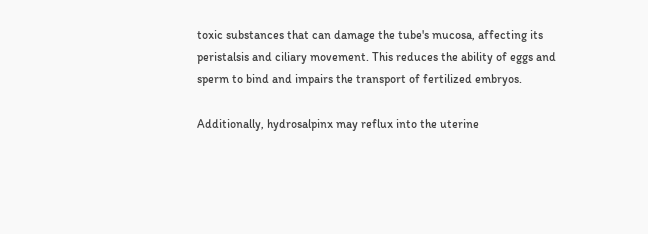toxic substances that can damage the tube's mucosa, affecting its peristalsis and ciliary movement. This reduces the ability of eggs and sperm to bind and impairs the transport of fertilized embryos.

Additionally, hydrosalpinx may reflux into the uterine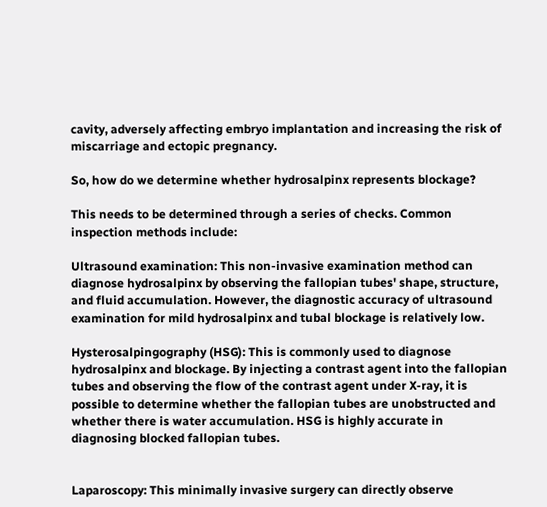cavity, adversely affecting embryo implantation and increasing the risk of miscarriage and ectopic pregnancy.

So, how do we determine whether hydrosalpinx represents blockage?

This needs to be determined through a series of checks. Common inspection methods include:

Ultrasound examination: This non-invasive examination method can diagnose hydrosalpinx by observing the fallopian tubes' shape, structure, and fluid accumulation. However, the diagnostic accuracy of ultrasound examination for mild hydrosalpinx and tubal blockage is relatively low.

Hysterosalpingography (HSG): This is commonly used to diagnose hydrosalpinx and blockage. By injecting a contrast agent into the fallopian tubes and observing the flow of the contrast agent under X-ray, it is possible to determine whether the fallopian tubes are unobstructed and whether there is water accumulation. HSG is highly accurate in diagnosing blocked fallopian tubes.


Laparoscopy: This minimally invasive surgery can directly observe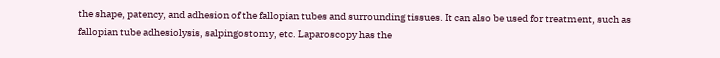the shape, patency, and adhesion of the fallopian tubes and surrounding tissues. It can also be used for treatment, such as fallopian tube adhesiolysis, salpingostomy, etc. Laparoscopy has the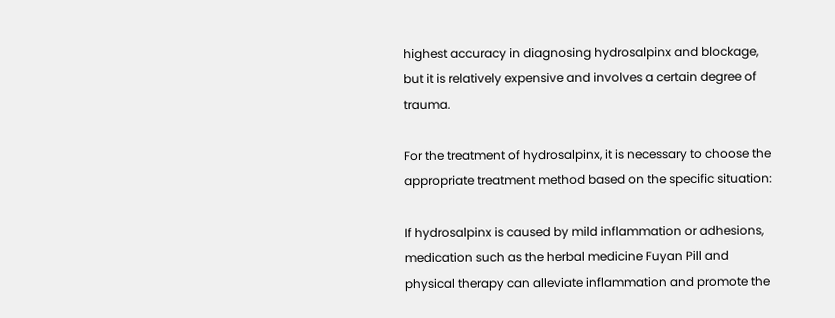highest accuracy in diagnosing hydrosalpinx and blockage, but it is relatively expensive and involves a certain degree of trauma.

For the treatment of hydrosalpinx, it is necessary to choose the appropriate treatment method based on the specific situation:

If hydrosalpinx is caused by mild inflammation or adhesions, medication such as the herbal medicine Fuyan Pill and physical therapy can alleviate inflammation and promote the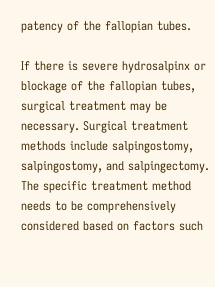patency of the fallopian tubes.

If there is severe hydrosalpinx or blockage of the fallopian tubes, surgical treatment may be necessary. Surgical treatment methods include salpingostomy, salpingostomy, and salpingectomy. The specific treatment method needs to be comprehensively considered based on factors such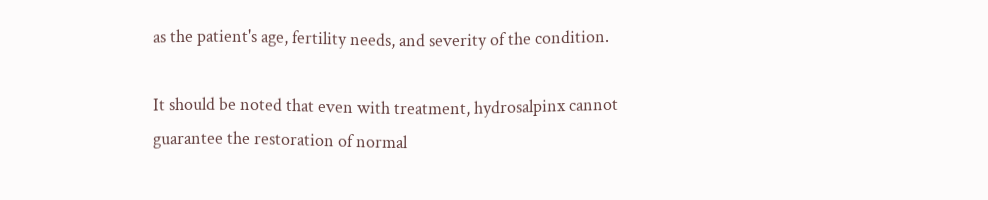as the patient's age, fertility needs, and severity of the condition.

It should be noted that even with treatment, hydrosalpinx cannot guarantee the restoration of normal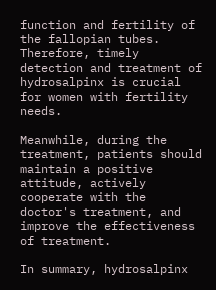function and fertility of the fallopian tubes. Therefore, timely detection and treatment of hydrosalpinx is crucial for women with fertility needs.

Meanwhile, during the treatment, patients should maintain a positive attitude, actively cooperate with the doctor's treatment, and improve the effectiveness of treatment.

In summary, hydrosalpinx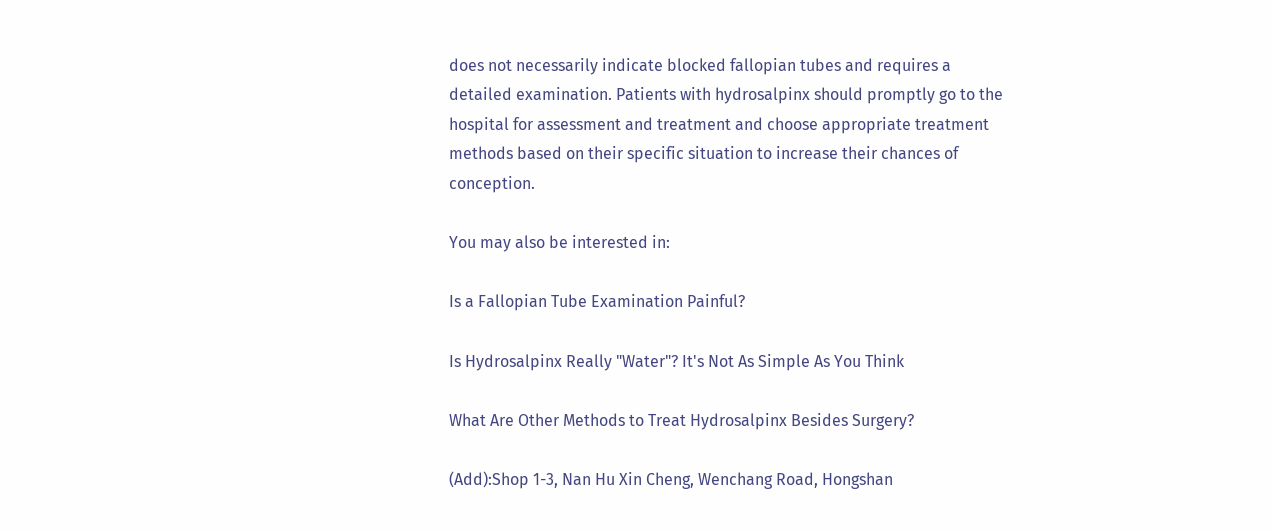does not necessarily indicate blocked fallopian tubes and requires a detailed examination. Patients with hydrosalpinx should promptly go to the hospital for assessment and treatment and choose appropriate treatment methods based on their specific situation to increase their chances of conception.

You may also be interested in:

Is a Fallopian Tube Examination Painful?

Is Hydrosalpinx Really "Water"? It's Not As Simple As You Think

What Are Other Methods to Treat Hydrosalpinx Besides Surgery?

(Add):Shop 1-3, Nan Hu Xin Cheng, Wenchang Road, Hongshan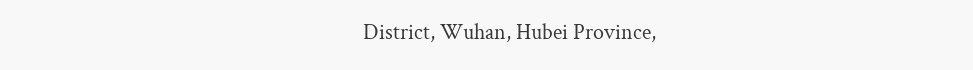District, Wuhan, Hubei Province,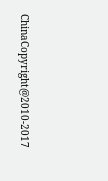ChinaCopyright@2010-2017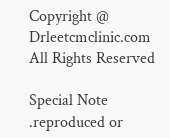Copyright @ Drleetcmclinic.com All Rights Reserved

Special Note .reproduced or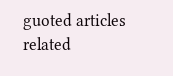guoted articles related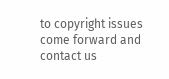to copyright issues come forward and contact us